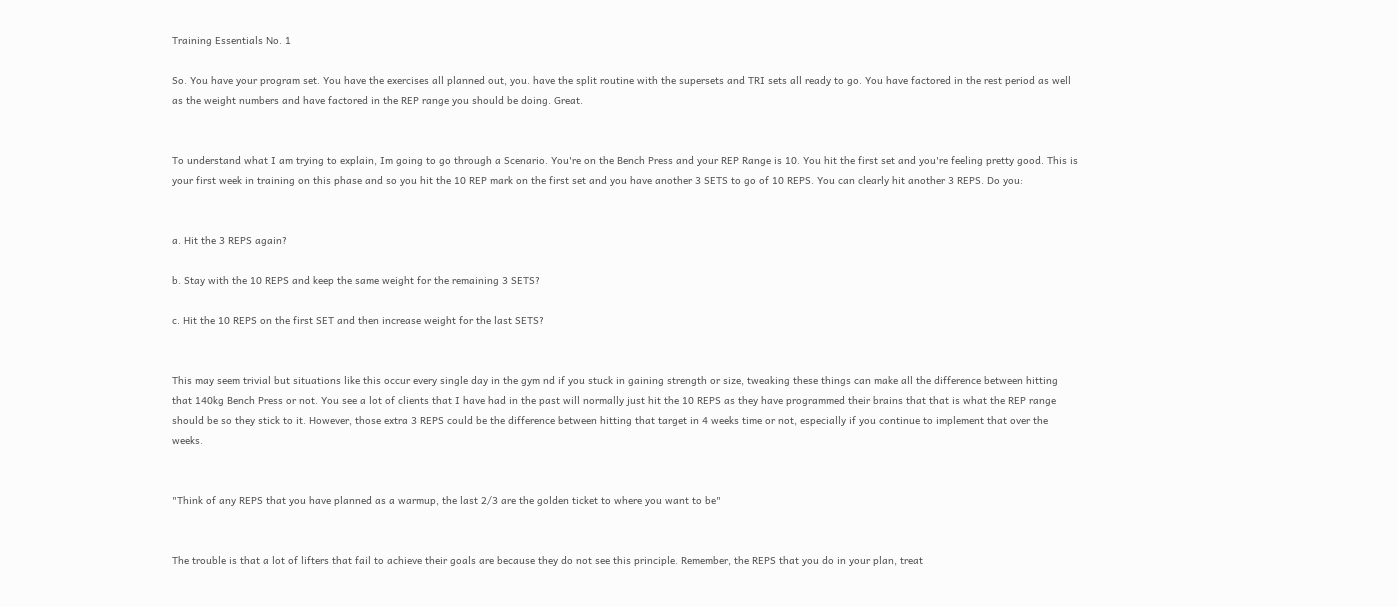Training Essentials No. 1

So. You have your program set. You have the exercises all planned out, you. have the split routine with the supersets and TRI sets all ready to go. You have factored in the rest period as well as the weight numbers and have factored in the REP range you should be doing. Great.


To understand what I am trying to explain, Im going to go through a Scenario. You're on the Bench Press and your REP Range is 10. You hit the first set and you're feeling pretty good. This is your first week in training on this phase and so you hit the 10 REP mark on the first set and you have another 3 SETS to go of 10 REPS. You can clearly hit another 3 REPS. Do you:


a. Hit the 3 REPS again?

b. Stay with the 10 REPS and keep the same weight for the remaining 3 SETS?

c. Hit the 10 REPS on the first SET and then increase weight for the last SETS?


This may seem trivial but situations like this occur every single day in the gym nd if you stuck in gaining strength or size, tweaking these things can make all the difference between hitting that 140kg Bench Press or not. You see a lot of clients that I have had in the past will normally just hit the 10 REPS as they have programmed their brains that that is what the REP range should be so they stick to it. However, those extra 3 REPS could be the difference between hitting that target in 4 weeks time or not, especially if you continue to implement that over the weeks.


"Think of any REPS that you have planned as a warmup, the last 2/3 are the golden ticket to where you want to be"


The trouble is that a lot of lifters that fail to achieve their goals are because they do not see this principle. Remember, the REPS that you do in your plan, treat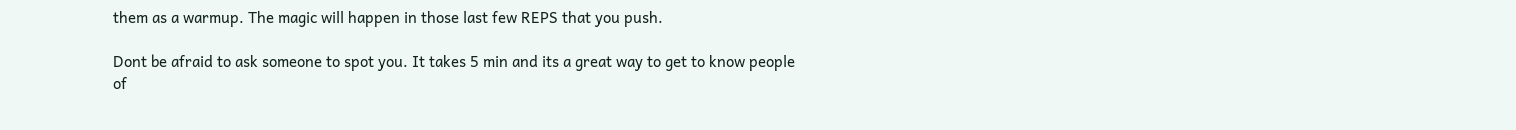them as a warmup. The magic will happen in those last few REPS that you push.

Dont be afraid to ask someone to spot you. It takes 5 min and its a great way to get to know people of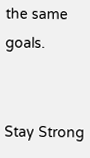the same goals.


Stay Strong